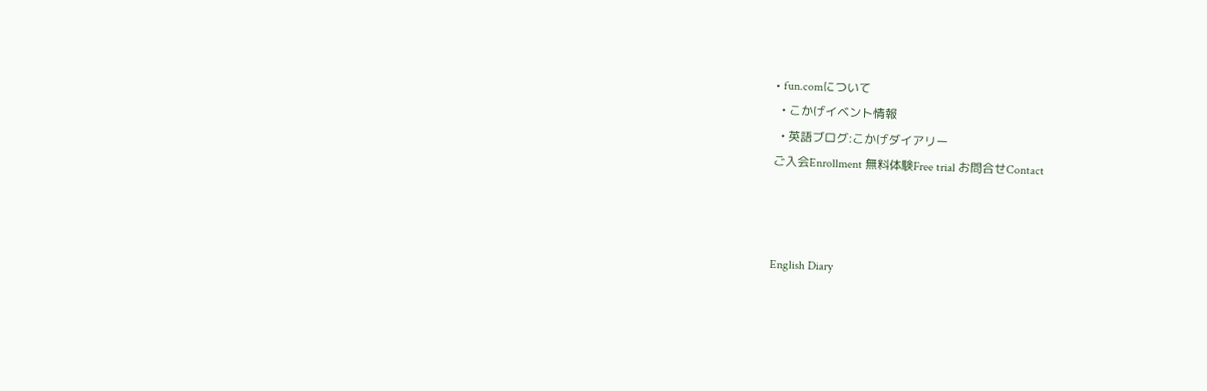• fun.comについて
  • こかげイベント情報
  • 英語ブログ:こかげダイアリー
ご入会Enrollment 無料体験Free trial お問合せContact



English Diary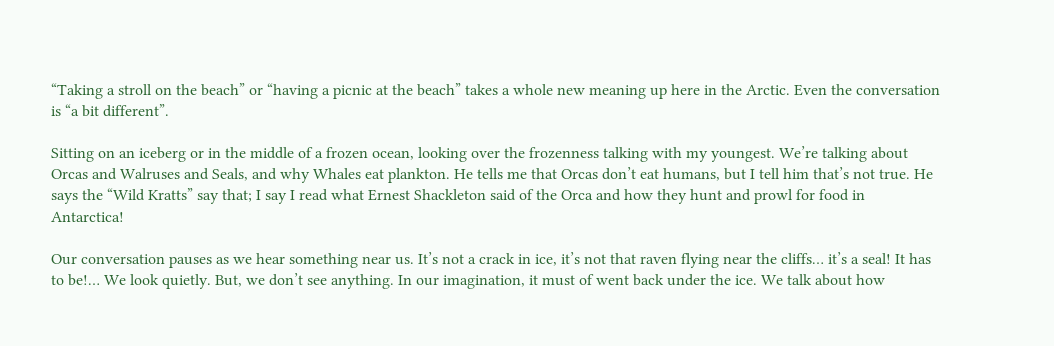“Taking a stroll on the beach” or “having a picnic at the beach” takes a whole new meaning up here in the Arctic. Even the conversation is “a bit different”.

Sitting on an iceberg or in the middle of a frozen ocean, looking over the frozenness talking with my youngest. We’re talking about Orcas and Walruses and Seals, and why Whales eat plankton. He tells me that Orcas don’t eat humans, but I tell him that’s not true. He says the “Wild Kratts” say that; I say I read what Ernest Shackleton said of the Orca and how they hunt and prowl for food in Antarctica!

Our conversation pauses as we hear something near us. It’s not a crack in ice, it’s not that raven flying near the cliffs… it’s a seal! It has to be!… We look quietly. But, we don’t see anything. In our imagination, it must of went back under the ice. We talk about how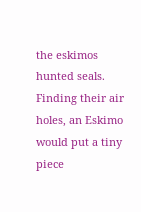the eskimos hunted seals. Finding their air holes, an Eskimo would put a tiny piece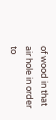of wood in that air hole in order to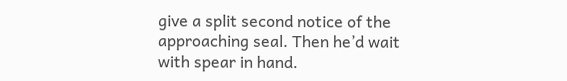give a split second notice of the approaching seal. Then he’d wait with spear in hand.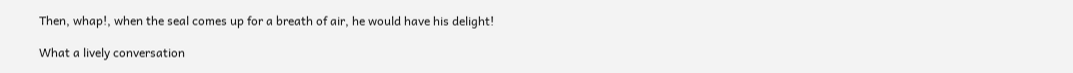Then, whap!, when the seal comes up for a breath of air, he would have his delight!

What a lively conversation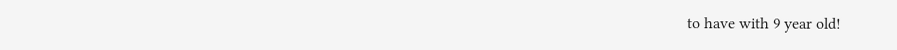to have with 9 year old!